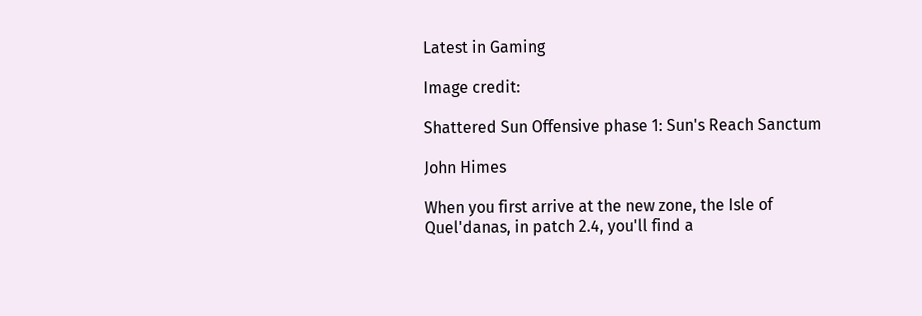Latest in Gaming

Image credit:

Shattered Sun Offensive phase 1: Sun's Reach Sanctum

John Himes

When you first arrive at the new zone, the Isle of Quel'danas, in patch 2.4, you'll find a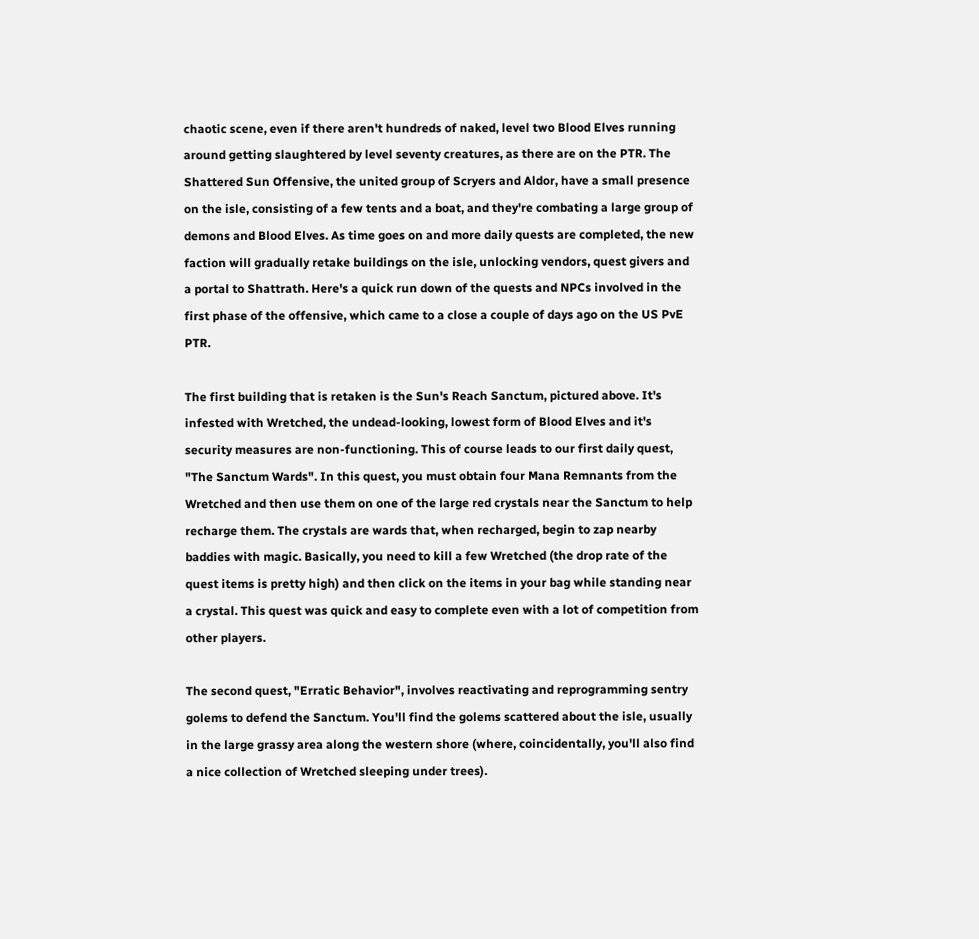chaotic scene, even if there aren't hundreds of naked, level two Blood Elves running around getting slaughtered by level seventy creatures, as there are on the PTR. The Shattered Sun Offensive, the united group of Scryers and Aldor, have a small presence on the isle, consisting of a few tents and a boat, and they're combating a large group of demons and Blood Elves. As time goes on and more daily quests are completed, the new faction will gradually retake buildings on the isle, unlocking vendors, quest givers and a portal to Shattrath. Here's a quick run down of the quests and NPCs involved in the first phase of the offensive, which came to a close a couple of days ago on the US PvE PTR.

The first building that is retaken is the Sun's Reach Sanctum, pictured above. It's infested with Wretched, the undead-looking, lowest form of Blood Elves and it's security measures are non-functioning. This of course leads to our first daily quest, "The Sanctum Wards". In this quest, you must obtain four Mana Remnants from the Wretched and then use them on one of the large red crystals near the Sanctum to help recharge them. The crystals are wards that, when recharged, begin to zap nearby baddies with magic. Basically, you need to kill a few Wretched (the drop rate of the quest items is pretty high) and then click on the items in your bag while standing near a crystal. This quest was quick and easy to complete even with a lot of competition from other players.

The second quest, "Erratic Behavior", involves reactivating and reprogramming sentry golems to defend the Sanctum. You'll find the golems scattered about the isle, usually in the large grassy area along the western shore (where, coincidentally, you'll also find a nice collection of Wretched sleeping under trees).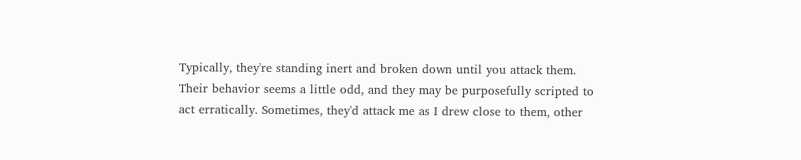Typically, they're standing inert and broken down until you attack them. Their behavior seems a little odd, and they may be purposefully scripted to act erratically. Sometimes, they'd attack me as I drew close to them, other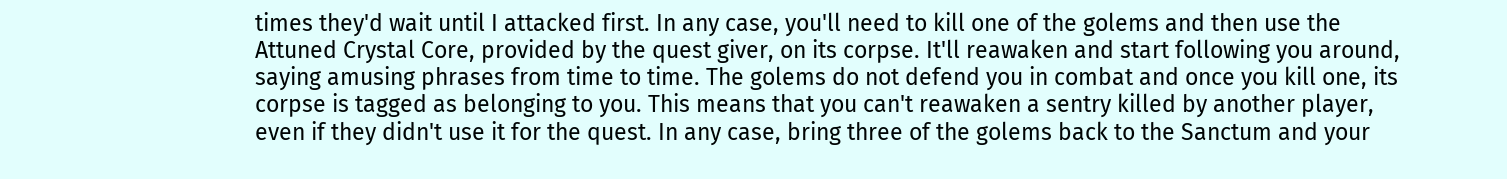times they'd wait until I attacked first. In any case, you'll need to kill one of the golems and then use the Attuned Crystal Core, provided by the quest giver, on its corpse. It'll reawaken and start following you around, saying amusing phrases from time to time. The golems do not defend you in combat and once you kill one, its corpse is tagged as belonging to you. This means that you can't reawaken a sentry killed by another player, even if they didn't use it for the quest. In any case, bring three of the golems back to the Sanctum and your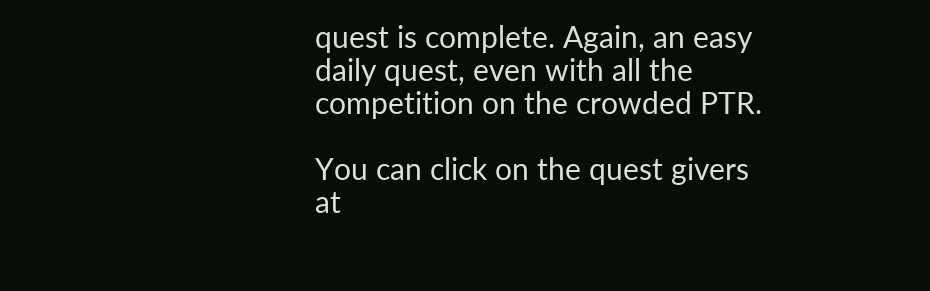quest is complete. Again, an easy daily quest, even with all the competition on the crowded PTR.

You can click on the quest givers at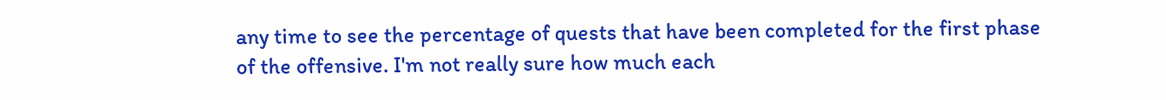any time to see the percentage of quests that have been completed for the first phase of the offensive. I'm not really sure how much each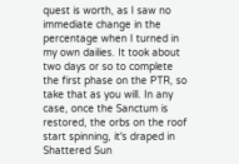quest is worth, as I saw no immediate change in the percentage when I turned in my own dailies. It took about two days or so to complete the first phase on the PTR, so take that as you will. In any case, once the Sanctum is restored, the orbs on the roof start spinning, it's draped in Shattered Sun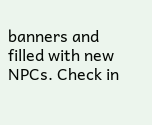banners and filled with new NPCs. Check in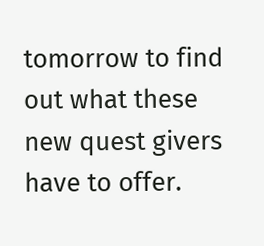tomorrow to find out what these new quest givers have to offer.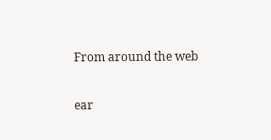From around the web

ear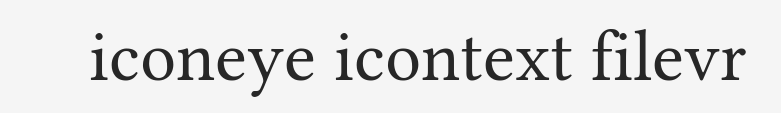iconeye icontext filevr